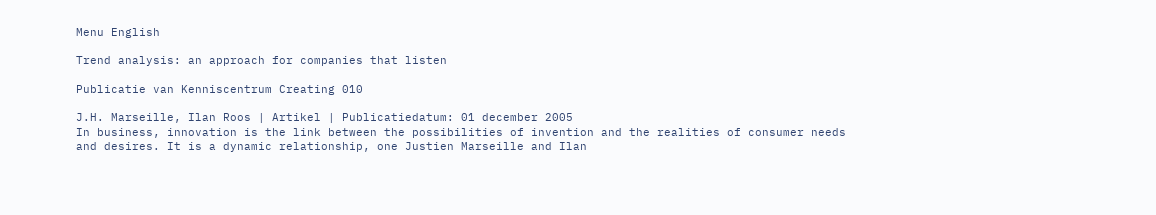Menu English

Trend analysis: an approach for companies that listen

Publicatie van Kenniscentrum Creating 010

J.H. Marseille, Ilan Roos | Artikel | Publicatiedatum: 01 december 2005
In business, innovation is the link between the possibilities of invention and the realities of consumer needs and desires. It is a dynamic relationship, one Justien Marseille and Ilan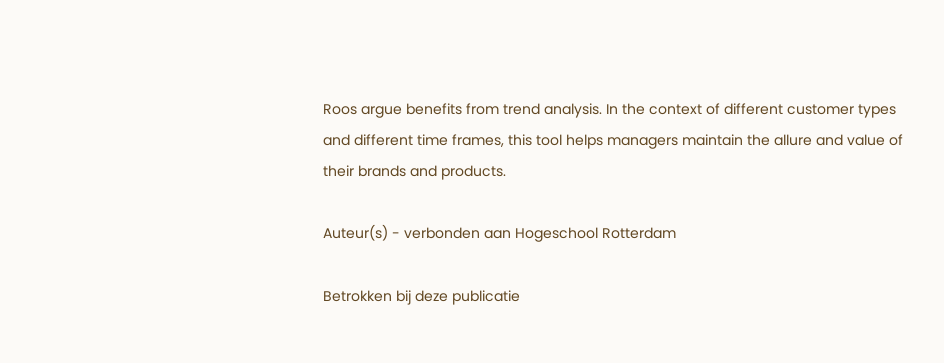Roos argue benefits from trend analysis. In the context of different customer types and different time frames, this tool helps managers maintain the allure and value of their brands and products.

Auteur(s) - verbonden aan Hogeschool Rotterdam

Betrokken bij deze publicatie